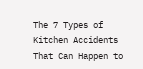The 7 Types of Kitchen Accidents That Can Happen to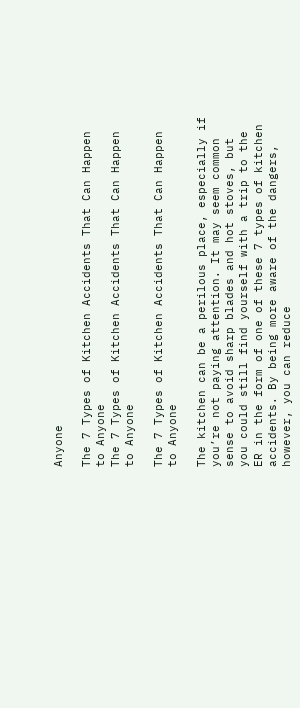Anyone

The 7 Types of Kitchen Accidents That Can Happen to Anyone
The 7 Types of Kitchen Accidents That Can Happen to Anyone

The 7 Types of Kitchen Accidents That Can Happen to Anyone

The kitchen can be a perilous place, especially if you’re not paying attention. It may seem common sense to avoid sharp blades and hot stoves, but you could still find yourself with a trip to the ER in the form of one of these 7 types of kitchen accidents. By being more aware of the dangers, however, you can reduce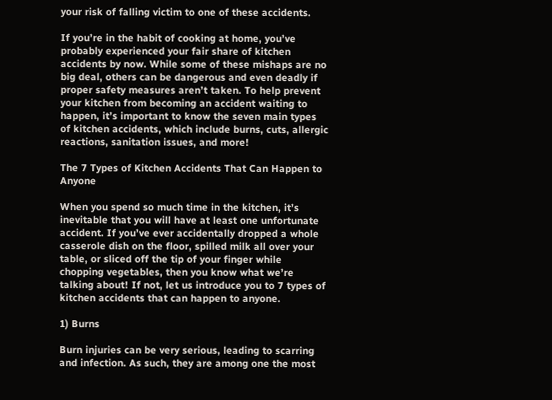your risk of falling victim to one of these accidents.

If you’re in the habit of cooking at home, you’ve probably experienced your fair share of kitchen accidents by now. While some of these mishaps are no big deal, others can be dangerous and even deadly if proper safety measures aren’t taken. To help prevent your kitchen from becoming an accident waiting to happen, it’s important to know the seven main types of kitchen accidents, which include burns, cuts, allergic reactions, sanitation issues, and more!

The 7 Types of Kitchen Accidents That Can Happen to Anyone

When you spend so much time in the kitchen, it’s inevitable that you will have at least one unfortunate accident. If you’ve ever accidentally dropped a whole casserole dish on the floor, spilled milk all over your table, or sliced off the tip of your finger while chopping vegetables, then you know what we’re talking about! If not, let us introduce you to 7 types of kitchen accidents that can happen to anyone.

1) Burns

Burn injuries can be very serious, leading to scarring and infection. As such, they are among one the most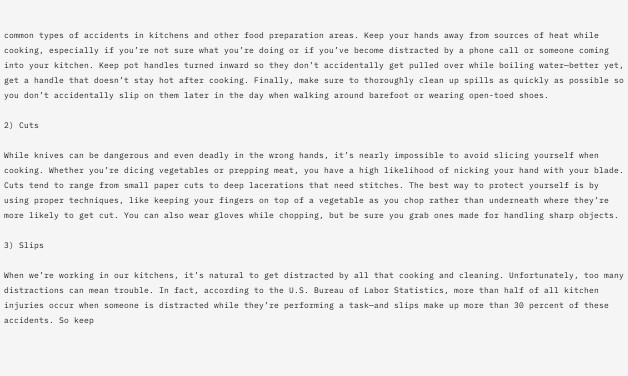common types of accidents in kitchens and other food preparation areas. Keep your hands away from sources of heat while cooking, especially if you’re not sure what you’re doing or if you’ve become distracted by a phone call or someone coming into your kitchen. Keep pot handles turned inward so they don’t accidentally get pulled over while boiling water—better yet, get a handle that doesn’t stay hot after cooking. Finally, make sure to thoroughly clean up spills as quickly as possible so you don’t accidentally slip on them later in the day when walking around barefoot or wearing open-toed shoes.

2) Cuts

While knives can be dangerous and even deadly in the wrong hands, it’s nearly impossible to avoid slicing yourself when cooking. Whether you’re dicing vegetables or prepping meat, you have a high likelihood of nicking your hand with your blade. Cuts tend to range from small paper cuts to deep lacerations that need stitches. The best way to protect yourself is by using proper techniques, like keeping your fingers on top of a vegetable as you chop rather than underneath where they’re more likely to get cut. You can also wear gloves while chopping, but be sure you grab ones made for handling sharp objects.

3) Slips

When we’re working in our kitchens, it’s natural to get distracted by all that cooking and cleaning. Unfortunately, too many distractions can mean trouble. In fact, according to the U.S. Bureau of Labor Statistics, more than half of all kitchen injuries occur when someone is distracted while they’re performing a task—and slips make up more than 30 percent of these accidents. So keep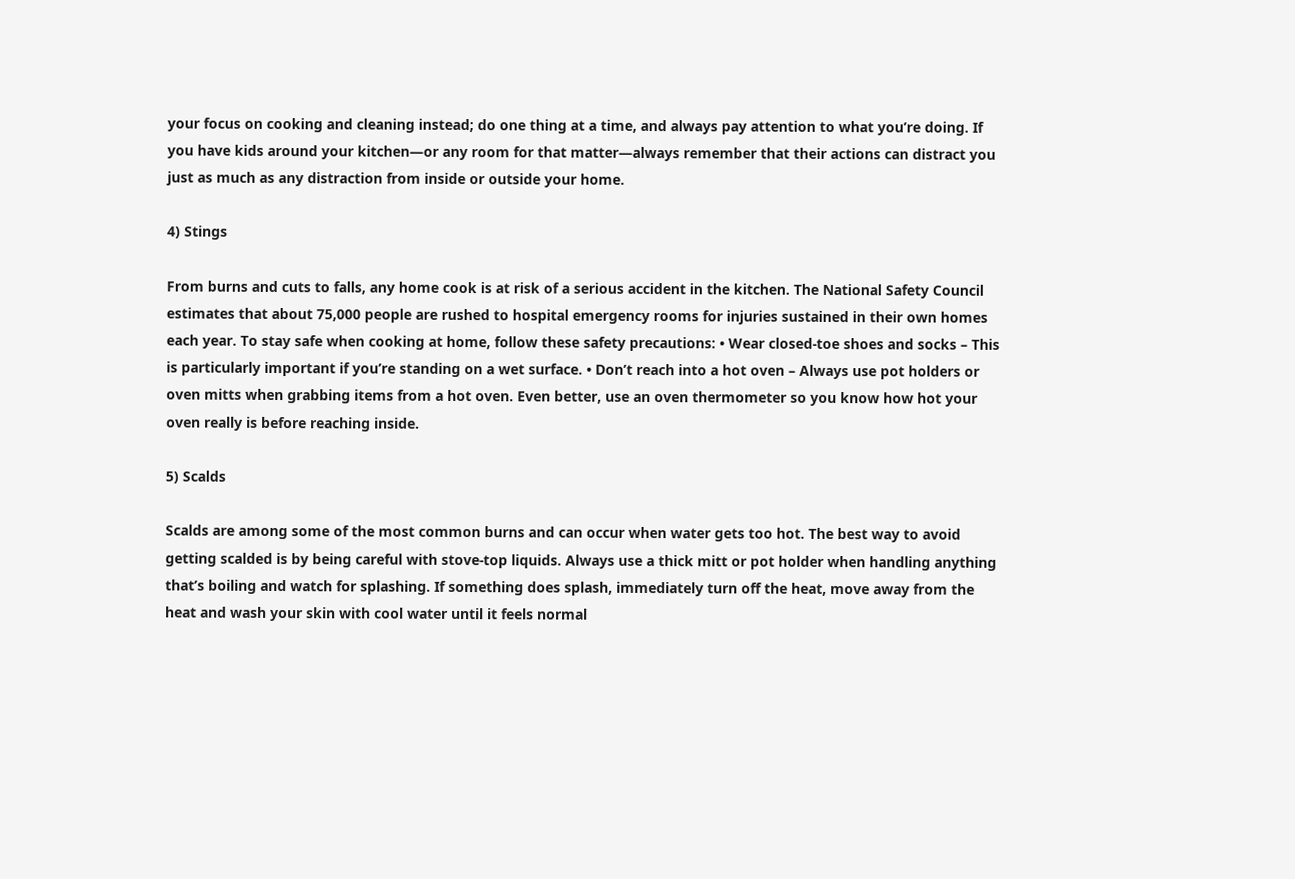your focus on cooking and cleaning instead; do one thing at a time, and always pay attention to what you’re doing. If you have kids around your kitchen—or any room for that matter—always remember that their actions can distract you just as much as any distraction from inside or outside your home.

4) Stings

From burns and cuts to falls, any home cook is at risk of a serious accident in the kitchen. The National Safety Council estimates that about 75,000 people are rushed to hospital emergency rooms for injuries sustained in their own homes each year. To stay safe when cooking at home, follow these safety precautions: • Wear closed-toe shoes and socks – This is particularly important if you’re standing on a wet surface. • Don’t reach into a hot oven – Always use pot holders or oven mitts when grabbing items from a hot oven. Even better, use an oven thermometer so you know how hot your oven really is before reaching inside.

5) Scalds

Scalds are among some of the most common burns and can occur when water gets too hot. The best way to avoid getting scalded is by being careful with stove-top liquids. Always use a thick mitt or pot holder when handling anything that’s boiling and watch for splashing. If something does splash, immediately turn off the heat, move away from the heat and wash your skin with cool water until it feels normal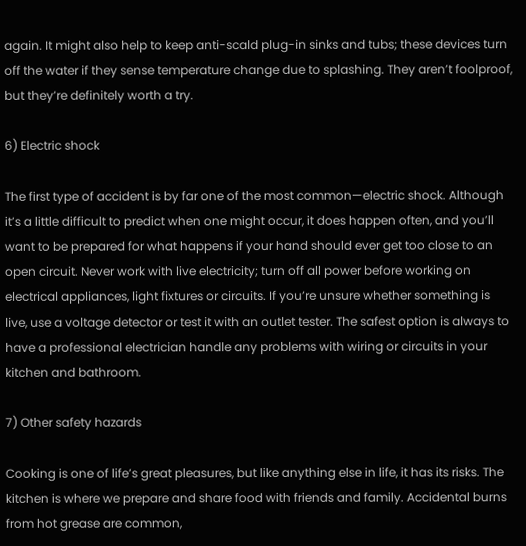again. It might also help to keep anti-scald plug-in sinks and tubs; these devices turn off the water if they sense temperature change due to splashing. They aren’t foolproof, but they’re definitely worth a try.

6) Electric shock

The first type of accident is by far one of the most common—electric shock. Although it’s a little difficult to predict when one might occur, it does happen often, and you’ll want to be prepared for what happens if your hand should ever get too close to an open circuit. Never work with live electricity; turn off all power before working on electrical appliances, light fixtures or circuits. If you’re unsure whether something is live, use a voltage detector or test it with an outlet tester. The safest option is always to have a professional electrician handle any problems with wiring or circuits in your kitchen and bathroom.

7) Other safety hazards

Cooking is one of life’s great pleasures, but like anything else in life, it has its risks. The kitchen is where we prepare and share food with friends and family. Accidental burns from hot grease are common,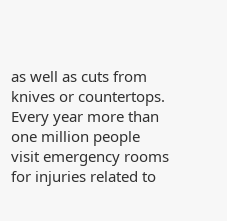as well as cuts from knives or countertops. Every year more than one million people visit emergency rooms for injuries related to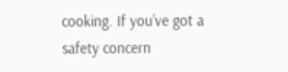cooking. If you’ve got a safety concern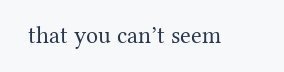that you can’t seem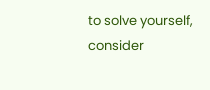to solve yourself, consider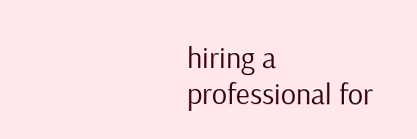hiring a professional for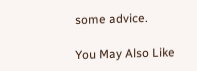some advice.

You May Also Like